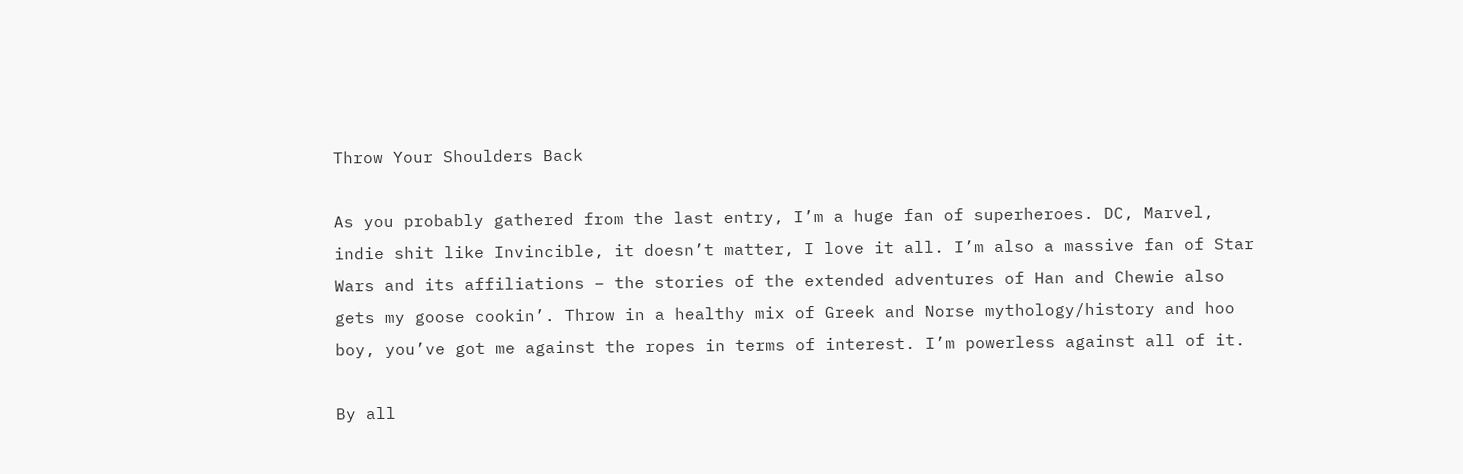Throw Your Shoulders Back

As you probably gathered from the last entry, I’m a huge fan of superheroes. DC, Marvel, indie shit like Invincible, it doesn’t matter, I love it all. I’m also a massive fan of Star Wars and its affiliations – the stories of the extended adventures of Han and Chewie also gets my goose cookin’. Throw in a healthy mix of Greek and Norse mythology/history and hoo boy, you’ve got me against the ropes in terms of interest. I’m powerless against all of it.

By all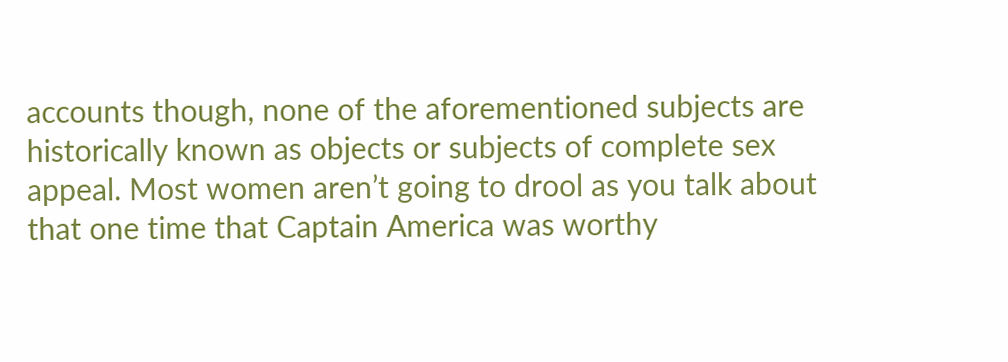accounts though, none of the aforementioned subjects are historically known as objects or subjects of complete sex appeal. Most women aren’t going to drool as you talk about that one time that Captain America was worthy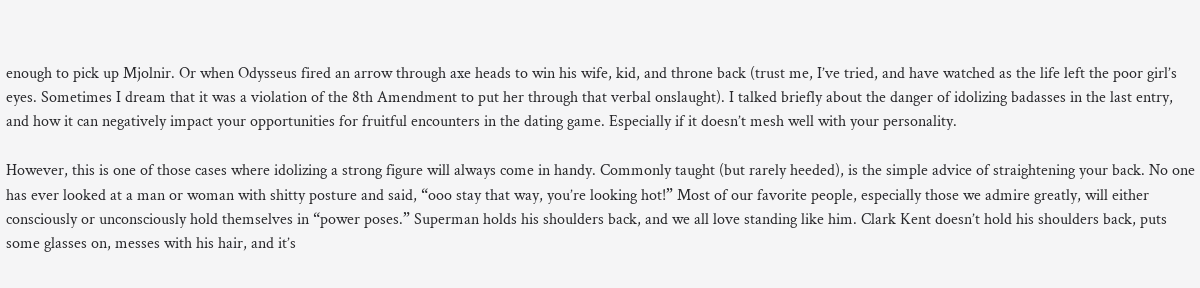enough to pick up Mjolnir. Or when Odysseus fired an arrow through axe heads to win his wife, kid, and throne back (trust me, I’ve tried, and have watched as the life left the poor girl’s eyes. Sometimes I dream that it was a violation of the 8th Amendment to put her through that verbal onslaught). I talked briefly about the danger of idolizing badasses in the last entry, and how it can negatively impact your opportunities for fruitful encounters in the dating game. Especially if it doesn’t mesh well with your personality.

However, this is one of those cases where idolizing a strong figure will always come in handy. Commonly taught (but rarely heeded), is the simple advice of straightening your back. No one has ever looked at a man or woman with shitty posture and said, “ooo stay that way, you’re looking hot!” Most of our favorite people, especially those we admire greatly, will either consciously or unconsciously hold themselves in “power poses.” Superman holds his shoulders back, and we all love standing like him. Clark Kent doesn’t hold his shoulders back, puts some glasses on, messes with his hair, and it’s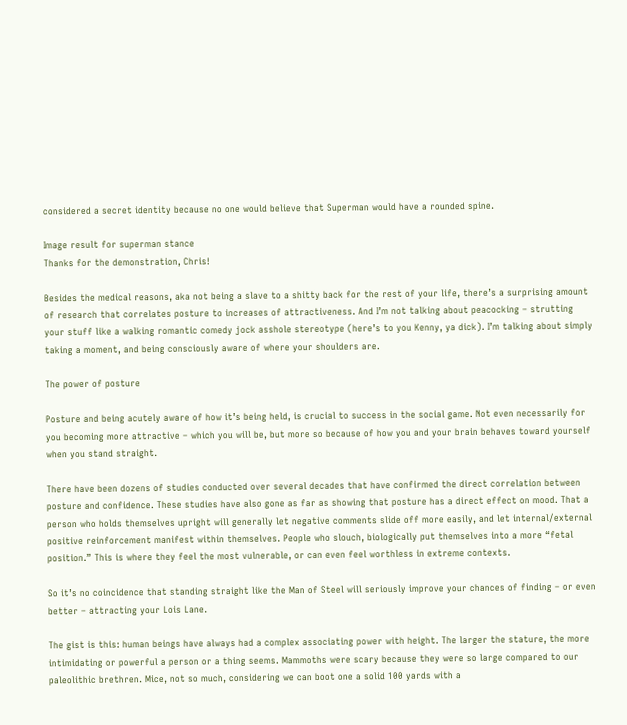considered a secret identity because no one would believe that Superman would have a rounded spine.

Image result for superman stance
Thanks for the demonstration, Chris!

Besides the medical reasons, aka not being a slave to a shitty back for the rest of your life, there’s a surprising amount of research that correlates posture to increases of attractiveness. And I’m not talking about peacocking – strutting your stuff like a walking romantic comedy jock asshole stereotype (here’s to you Kenny, ya dick). I’m talking about simply taking a moment, and being consciously aware of where your shoulders are.

The power of posture

Posture and being acutely aware of how it’s being held, is crucial to success in the social game. Not even necessarily for you becoming more attractive – which you will be, but more so because of how you and your brain behaves toward yourself when you stand straight.

There have been dozens of studies conducted over several decades that have confirmed the direct correlation between posture and confidence. These studies have also gone as far as showing that posture has a direct effect on mood. That a person who holds themselves upright will generally let negative comments slide off more easily, and let internal/external positive reinforcement manifest within themselves. People who slouch, biologically put themselves into a more “fetal position.” This is where they feel the most vulnerable, or can even feel worthless in extreme contexts.

So it’s no coincidence that standing straight like the Man of Steel will seriously improve your chances of finding – or even better – attracting your Lois Lane.

The gist is this: human beings have always had a complex associating power with height. The larger the stature, the more intimidating or powerful a person or a thing seems. Mammoths were scary because they were so large compared to our paleolithic brethren. Mice, not so much, considering we can boot one a solid 100 yards with a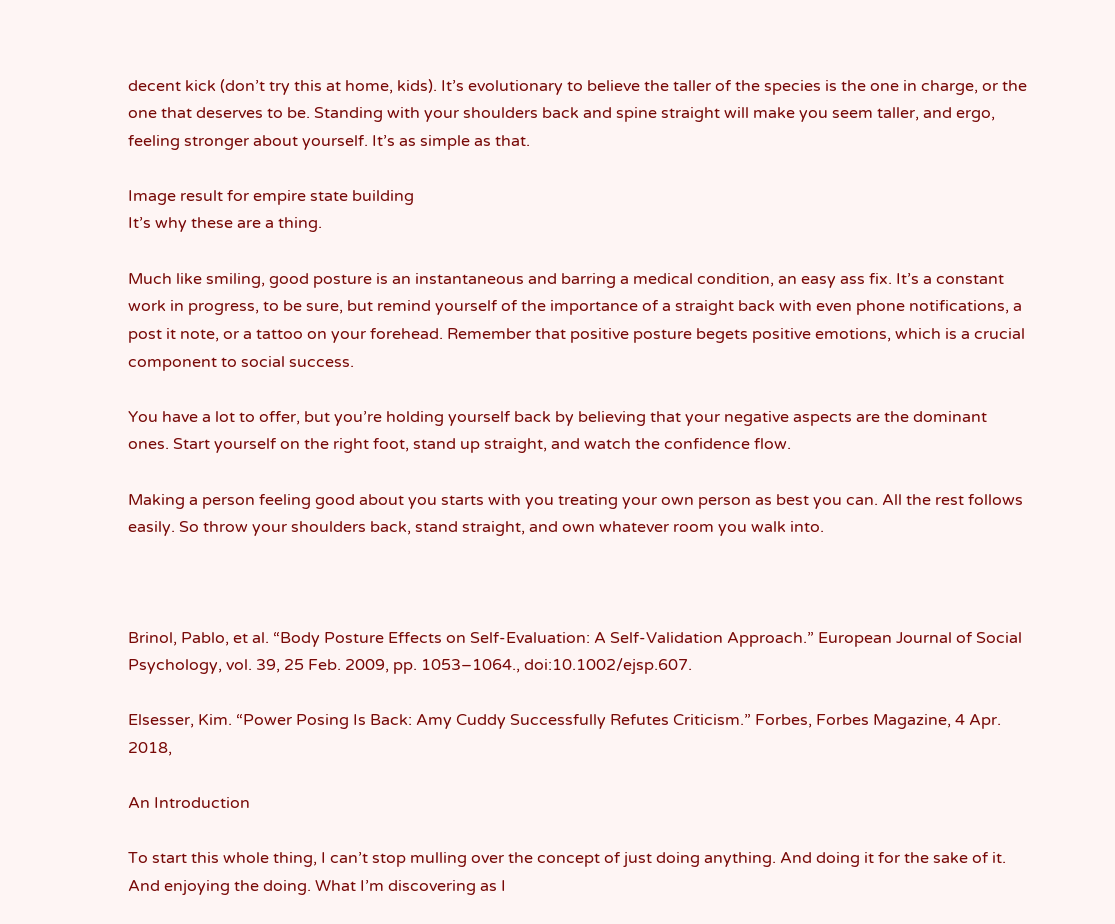decent kick (don’t try this at home, kids). It’s evolutionary to believe the taller of the species is the one in charge, or the one that deserves to be. Standing with your shoulders back and spine straight will make you seem taller, and ergo, feeling stronger about yourself. It’s as simple as that.

Image result for empire state building
It’s why these are a thing.

Much like smiling, good posture is an instantaneous and barring a medical condition, an easy ass fix. It’s a constant work in progress, to be sure, but remind yourself of the importance of a straight back with even phone notifications, a post it note, or a tattoo on your forehead. Remember that positive posture begets positive emotions, which is a crucial component to social success.

You have a lot to offer, but you’re holding yourself back by believing that your negative aspects are the dominant ones. Start yourself on the right foot, stand up straight, and watch the confidence flow.

Making a person feeling good about you starts with you treating your own person as best you can. All the rest follows easily. So throw your shoulders back, stand straight, and own whatever room you walk into.



Brinol, Pablo, et al. “Body Posture Effects on Self-Evaluation: A Self-Validation Approach.” European Journal of Social Psychology, vol. 39, 25 Feb. 2009, pp. 1053–1064., doi:10.1002/ejsp.607.

Elsesser, Kim. “Power Posing Is Back: Amy Cuddy Successfully Refutes Criticism.” Forbes, Forbes Magazine, 4 Apr. 2018,

An Introduction

To start this whole thing, I can’t stop mulling over the concept of just doing anything. And doing it for the sake of it. And enjoying the doing. What I’m discovering as I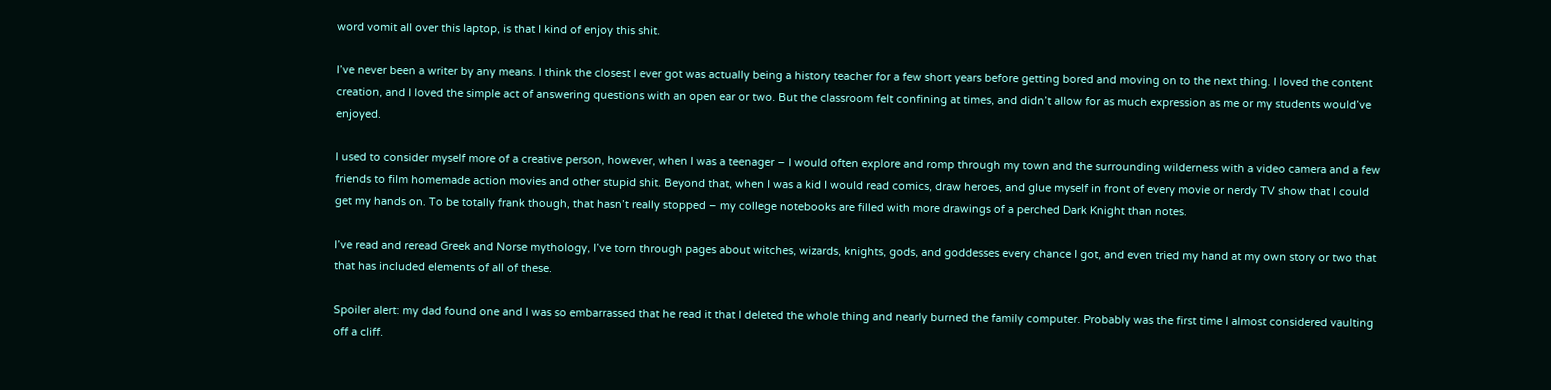word vomit all over this laptop, is that I kind of enjoy this shit.

I’ve never been a writer by any means. I think the closest I ever got was actually being a history teacher for a few short years before getting bored and moving on to the next thing. I loved the content creation, and I loved the simple act of answering questions with an open ear or two. But the classroom felt confining at times, and didn’t allow for as much expression as me or my students would’ve enjoyed.

I used to consider myself more of a creative person, however, when I was a teenager – I would often explore and romp through my town and the surrounding wilderness with a video camera and a few friends to film homemade action movies and other stupid shit. Beyond that, when I was a kid I would read comics, draw heroes, and glue myself in front of every movie or nerdy TV show that I could get my hands on. To be totally frank though, that hasn’t really stopped – my college notebooks are filled with more drawings of a perched Dark Knight than notes.

I’ve read and reread Greek and Norse mythology, I’ve torn through pages about witches, wizards, knights, gods, and goddesses every chance I got, and even tried my hand at my own story or two that that has included elements of all of these.

Spoiler alert: my dad found one and I was so embarrassed that he read it that I deleted the whole thing and nearly burned the family computer. Probably was the first time I almost considered vaulting off a cliff.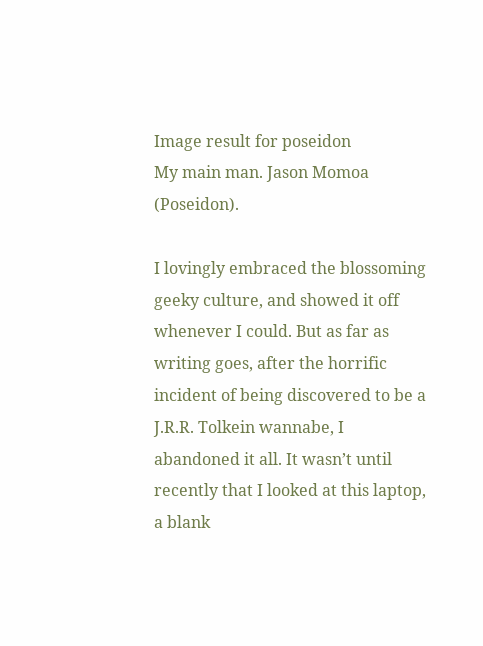Image result for poseidon
My main man. Jason Momoa (Poseidon).

I lovingly embraced the blossoming geeky culture, and showed it off whenever I could. But as far as writing goes, after the horrific incident of being discovered to be a J.R.R. Tolkein wannabe, I abandoned it all. It wasn’t until recently that I looked at this laptop, a blank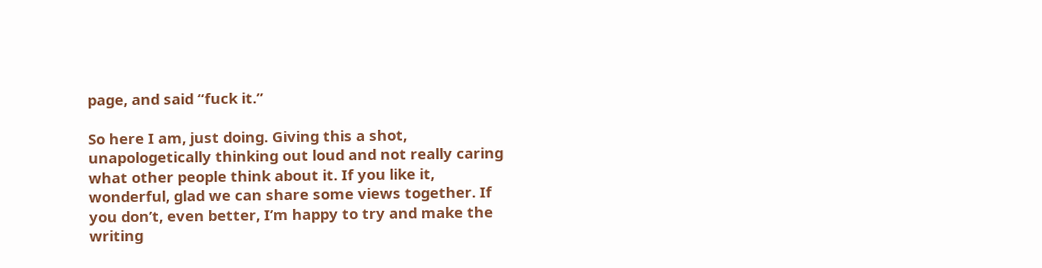page, and said “fuck it.”

So here I am, just doing. Giving this a shot, unapologetically thinking out loud and not really caring what other people think about it. If you like it, wonderful, glad we can share some views together. If you don’t, even better, I’m happy to try and make the writing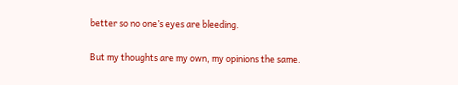better so no one’s eyes are bleeding.

But my thoughts are my own, my opinions the same.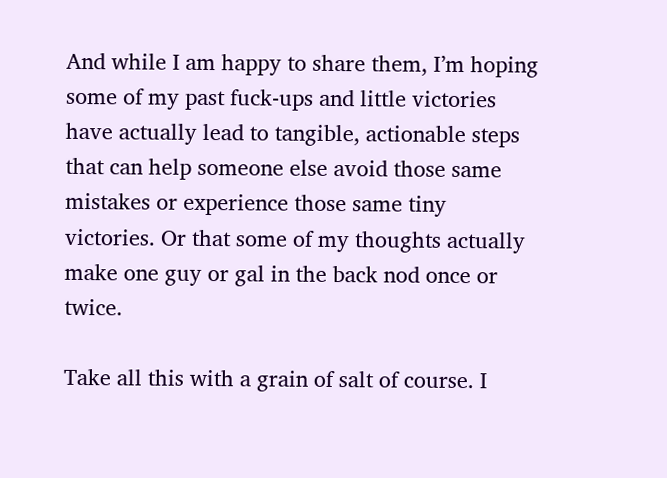And while I am happy to share them, I’m hoping some of my past fuck-ups and little victories have actually lead to tangible, actionable steps that can help someone else avoid those same mistakes or experience those same tiny victories. Or that some of my thoughts actually make one guy or gal in the back nod once or twice.

Take all this with a grain of salt of course. I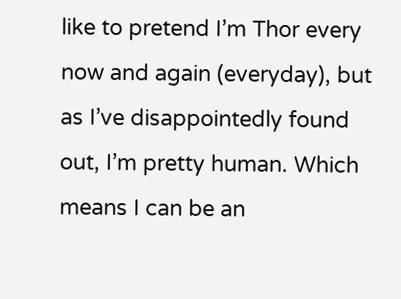like to pretend I’m Thor every now and again (everyday), but as I’ve disappointedly found out, I’m pretty human. Which means I can be an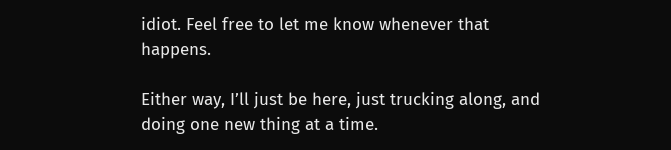idiot. Feel free to let me know whenever that happens.

Either way, I’ll just be here, just trucking along, and doing one new thing at a time.